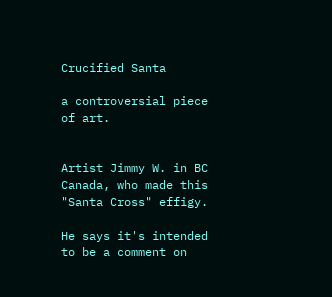Crucified Santa

a controversial piece of art.


Artist Jimmy W. in BC Canada, who made this "Santa Cross" effigy.

He says it's intended to be a comment on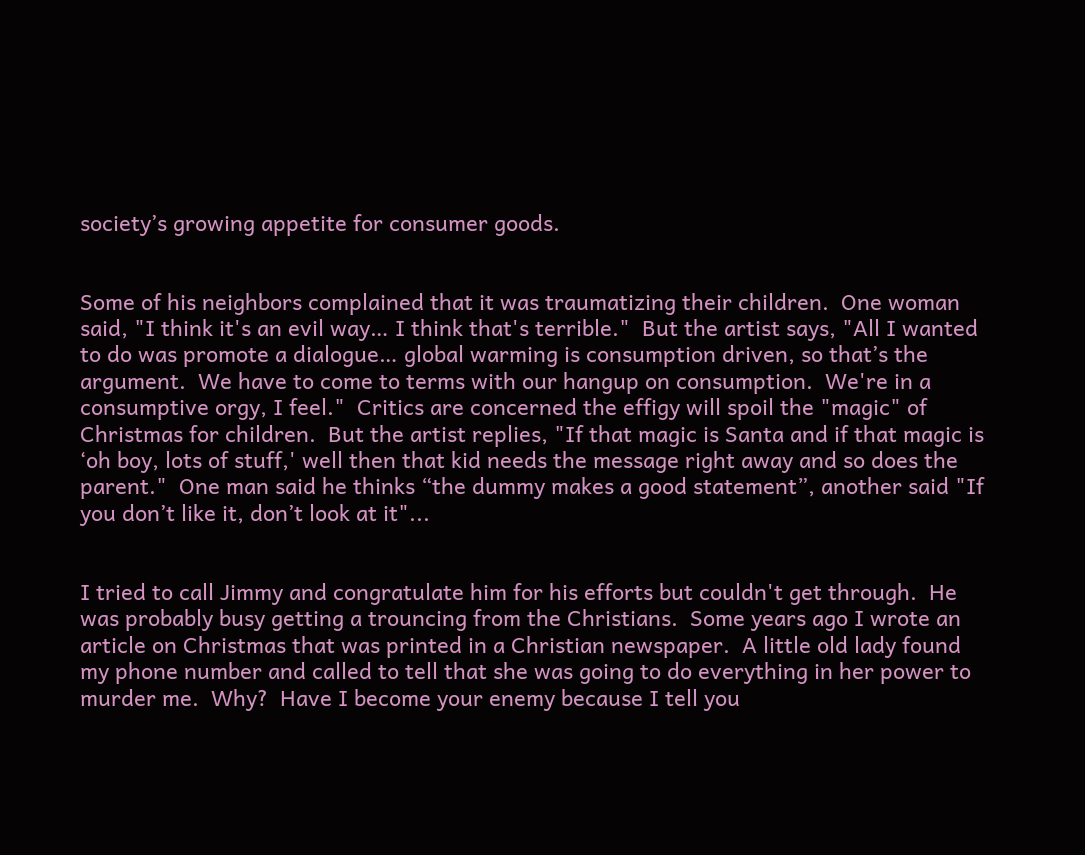society’s growing appetite for consumer goods.


Some of his neighbors complained that it was traumatizing their children.  One woman said, "I think it's an evil way… I think that's terrible."  But the artist says, "All I wanted to do was promote a dialogue… global warming is consumption driven, so that’s the argument.  We have to come to terms with our hangup on consumption.  We're in a consumptive orgy, I feel."  Critics are concerned the effigy will spoil the "magic" of Christmas for children.  But the artist replies, "If that magic is Santa and if that magic is ‘oh boy, lots of stuff,' well then that kid needs the message right away and so does the parent."  One man said he thinks “the dummy makes a good statement”, another said "If you don’t like it, don’t look at it"...


I tried to call Jimmy and congratulate him for his efforts but couldn't get through.  He was probably busy getting a trouncing from the Christians.  Some years ago I wrote an article on Christmas that was printed in a Christian newspaper.  A little old lady found my phone number and called to tell that she was going to do everything in her power to murder me.  Why?  Have I become your enemy because I tell you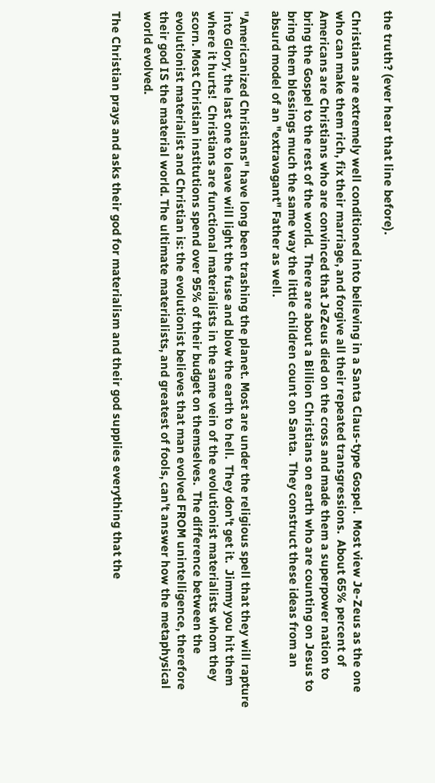the truth? (ever hear that line before).

Christians are extremely well conditioned into believing in a Santa Claus-type Gospel.  Most view Je-Zeus as the one who can make them rich, fix their marriage, and forgive all their repeated transgressions.  About 65% percent of Americans are Christians who are convinced that JeZeus died on the cross and made them a superpower nation to bring the Gospel to the rest of the world.  There are about a Billion Christians on earth who are counting on Jesus to bring them blessings much the same way the little children count on Santa.  They construct these ideas from an absurd model of an "extravagant" Father as well.

"Americanized Christians" have long been trashing the planet. Most are under the religious spell that they will rapture into Glory, the last one to leave will light the fuse and blow the earth to hell.  They don't get it.  Jimmy you hit them where it hurts!  Christians are functional materialists in the same vein of the evolutionist materialists whom they scorn. Most Christian institutions spend over 95% of their budget on themselves.  The difference between the evolutionist materialist and Christian is: the evolutionist believes that man evolved FROM unintelligence, therefore their god IS the material world. The ultimate materialists, and greatest of fools, can't answer how the metaphysical world evolved.

The Christian prays and asks their god for materialism and their god supplies everything that the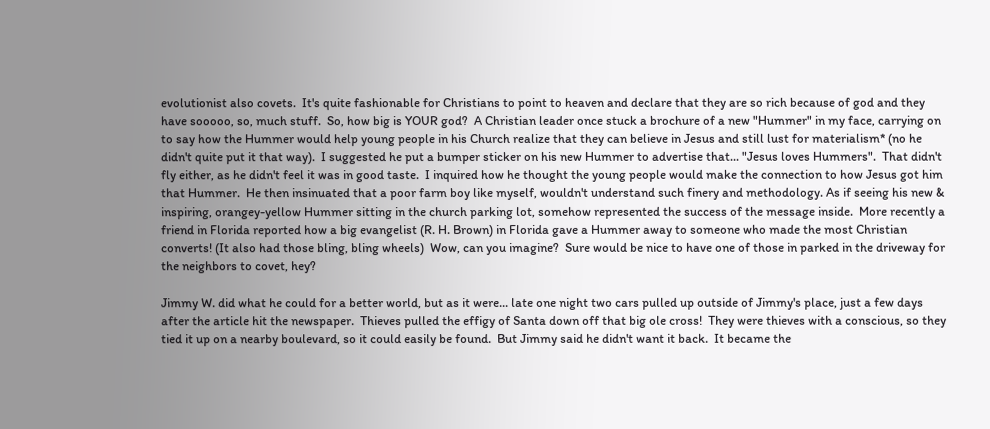evolutionist also covets.  It's quite fashionable for Christians to point to heaven and declare that they are so rich because of god and they have sooooo, so, much stuff.  So, how big is YOUR god?  A Christian leader once stuck a brochure of a new "Hummer" in my face, carrying on to say how the Hummer would help young people in his Church realize that they can believe in Jesus and still lust for materialism* (no he didn't quite put it that way).  I suggested he put a bumper sticker on his new Hummer to advertise that... "Jesus loves Hummers".  That didn't fly either, as he didn't feel it was in good taste.  I inquired how he thought the young people would make the connection to how Jesus got him that Hummer.  He then insinuated that a poor farm boy like myself, wouldn't understand such finery and methodology. As if seeing his new & inspiring, orangey-yellow Hummer sitting in the church parking lot, somehow represented the success of the message inside.  More recently a friend in Florida reported how a big evangelist (R. H. Brown) in Florida gave a Hummer away to someone who made the most Christian converts! (It also had those bling, bling wheels)  Wow, can you imagine?  Sure would be nice to have one of those in parked in the driveway for the neighbors to covet, hey?

Jimmy W. did what he could for a better world, but as it were... late one night two cars pulled up outside of Jimmy's place, just a few days after the article hit the newspaper.  Thieves pulled the effigy of Santa down off that big ole cross!  They were thieves with a conscious, so they tied it up on a nearby boulevard, so it could easily be found.  But Jimmy said he didn't want it back.  It became the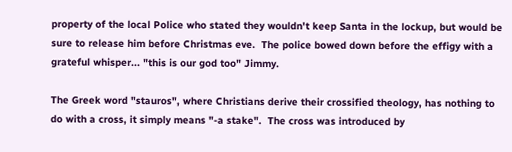property of the local Police who stated they wouldn't keep Santa in the lockup, but would be sure to release him before Christmas eve.  The police bowed down before the effigy with a grateful whisper... "this is our god too" Jimmy.

The Greek word "stauros", where Christians derive their crossified theology, has nothing to do with a cross, it simply means "-a stake".  The cross was introduced by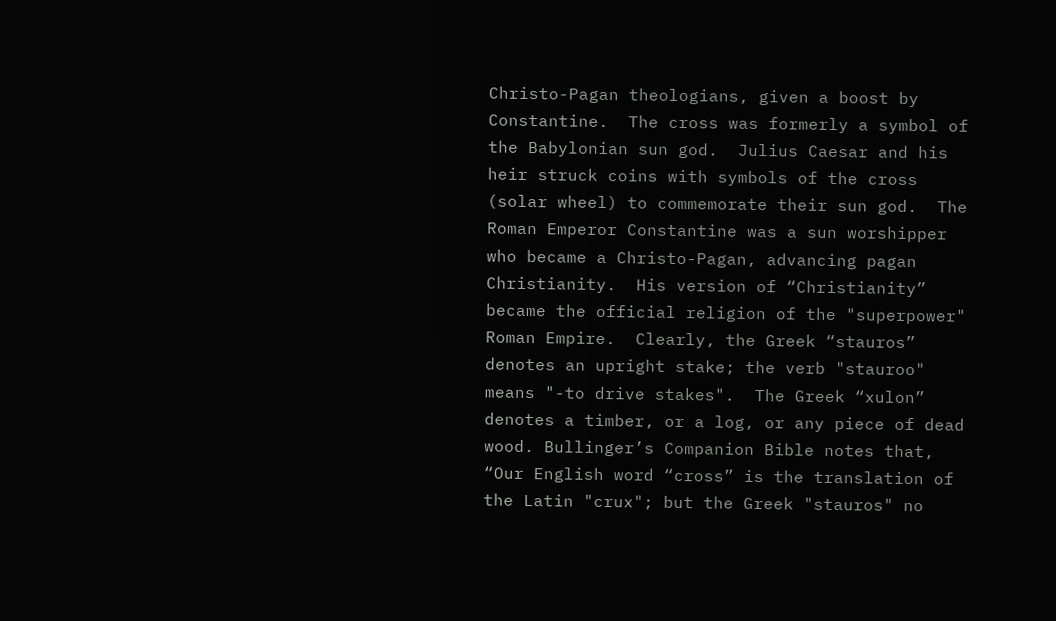Christo-Pagan theologians, given a boost by Constantine.  The cross was formerly a symbol of the Babylonian sun god.  Julius Caesar and his heir struck coins with symbols of the cross (solar wheel) to commemorate their sun god.  The Roman Emperor Constantine was a sun worshipper who became a Christo-Pagan, advancing pagan Christianity.  His version of “Christianity” became the official religion of the "superpower" Roman Empire.  Clearly, the Greek “stauros” denotes an upright stake; the verb "stauroo" means "-to drive stakes".  The Greek “xulon” denotes a timber, or a log, or any piece of dead wood. Bullinger’s Companion Bible notes that, “Our English word “cross” is the translation of the Latin "crux"; but the Greek "stauros" no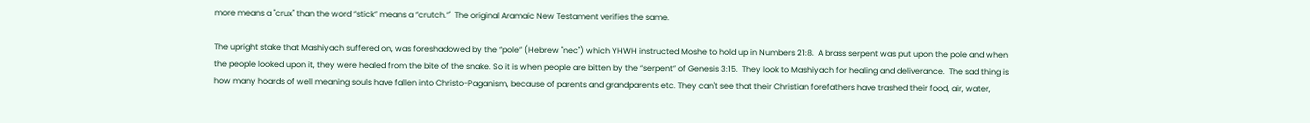more means a "crux" than the word “stick” means a “crutch.”'  The original Aramaic New Testament verifies the same.

The upright stake that Mashiyach suffered on, was foreshadowed by the “pole” (Hebrew "nec") which YHWH instructed Moshe to hold up in Numbers 21:8.  A brass serpent was put upon the pole and when the people looked upon it, they were healed from the bite of the snake. So it is when people are bitten by the “serpent” of Genesis 3:15.  They look to Mashiyach for healing and deliverance.  The sad thing is how many hoards of well meaning souls have fallen into Christo-Paganism, because of parents and grandparents etc. They can't see that their Christian forefathers have trashed their food, air, water,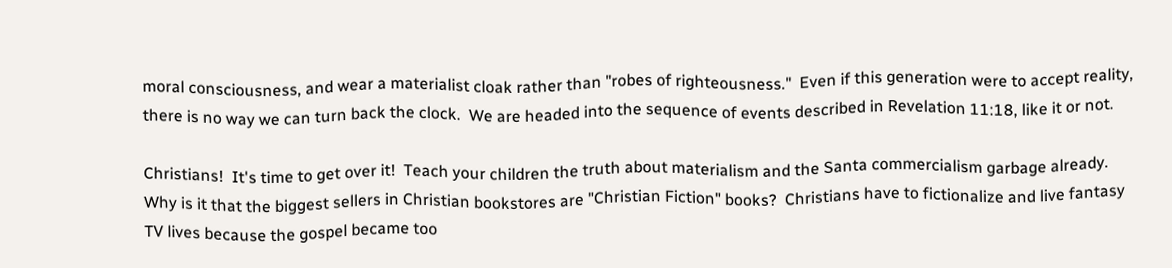moral consciousness, and wear a materialist cloak rather than "robes of righteousness."  Even if this generation were to accept reality, there is no way we can turn back the clock.  We are headed into the sequence of events described in Revelation 11:18, like it or not.

Christians!  It's time to get over it!  Teach your children the truth about materialism and the Santa commercialism garbage already.  Why is it that the biggest sellers in Christian bookstores are "Christian Fiction" books?  Christians have to fictionalize and live fantasy TV lives because the gospel became too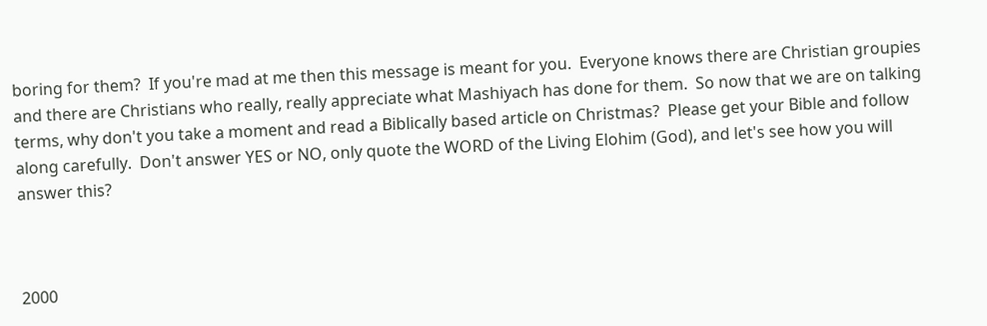boring for them?  If you're mad at me then this message is meant for you.  Everyone knows there are Christian groupies and there are Christians who really, really appreciate what Mashiyach has done for them.  So now that we are on talking terms, why don't you take a moment and read a Biblically based article on Christmas?  Please get your Bible and follow along carefully.  Don't answer YES or NO, only quote the WORD of the Living Elohim (God), and let's see how you will answer this?



2000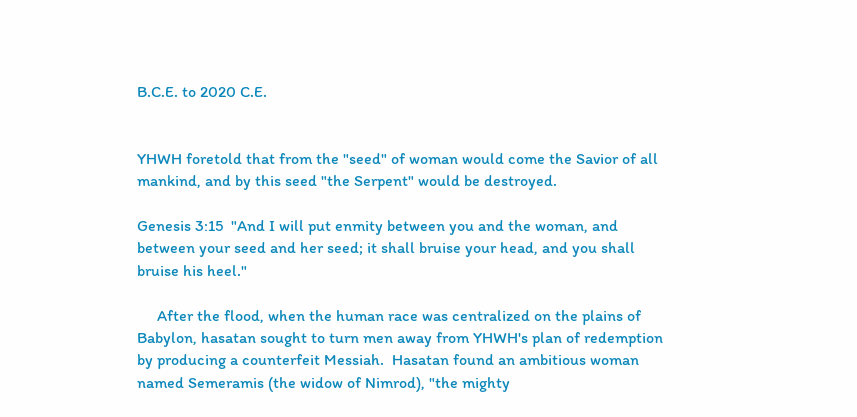B.C.E. to 2020 C.E.


YHWH foretold that from the "seed" of woman would come the Savior of all mankind, and by this seed "the Serpent" would be destroyed.

Genesis 3:15  "And I will put enmity between you and the woman, and between your seed and her seed; it shall bruise your head, and you shall bruise his heel."

     After the flood, when the human race was centralized on the plains of Babylon, hasatan sought to turn men away from YHWH's plan of redemption by producing a counterfeit Messiah.  Hasatan found an ambitious woman named Semeramis (the widow of Nimrod), "the mighty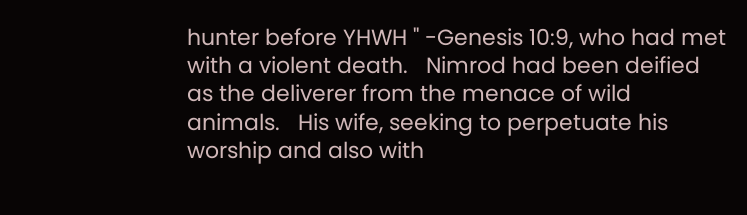hunter before YHWH " -Genesis 10:9, who had met with a violent death.   Nimrod had been deified as the deliverer from the menace of wild animals.   His wife, seeking to perpetuate his worship and also with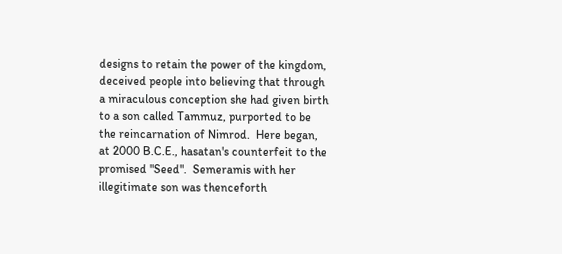designs to retain the power of the kingdom, deceived people into believing that through a miraculous conception she had given birth to a son called Tammuz, purported to be the reincarnation of Nimrod.  Here began, at 2000 B.C.E., hasatan's counterfeit to the promised "Seed".  Semeramis with her illegitimate son was thenceforth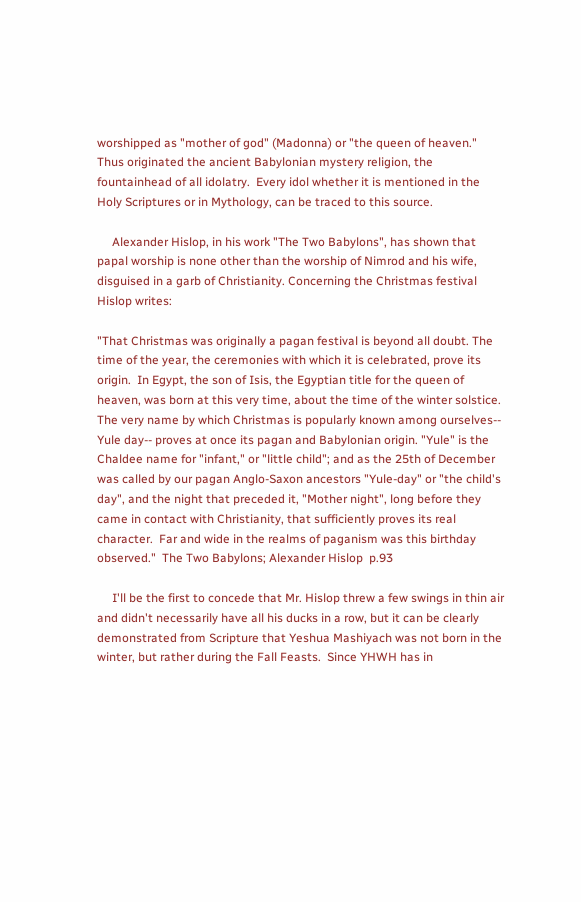worshipped as "mother of god" (Madonna) or "the queen of heaven."  Thus originated the ancient Babylonian mystery religion, the fountainhead of all idolatry.  Every idol whether it is mentioned in the Holy Scriptures or in Mythology, can be traced to this source.

     Alexander Hislop, in his work "The Two Babylons", has shown that papal worship is none other than the worship of Nimrod and his wife, disguised in a garb of Christianity. Concerning the Christmas festival Hislop writes:

"That Christmas was originally a pagan festival is beyond all doubt. The time of the year, the ceremonies with which it is celebrated, prove its origin.  In Egypt, the son of Isis, the Egyptian title for the queen of heaven, was born at this very time, about the time of the winter solstice. The very name by which Christmas is popularly known among ourselves-- Yule day-- proves at once its pagan and Babylonian origin. "Yule" is the Chaldee name for "infant," or "little child"; and as the 25th of December was called by our pagan Anglo-Saxon ancestors "Yule-day" or "the child's day", and the night that preceded it, "Mother night", long before they came in contact with Christianity, that sufficiently proves its real character.  Far and wide in the realms of paganism was this birthday observed."  The Two Babylons; Alexander Hislop  p.93

     I'll be the first to concede that Mr. Hislop threw a few swings in thin air and didn't necessarily have all his ducks in a row, but it can be clearly demonstrated from Scripture that Yeshua Mashiyach was not born in the winter, but rather during the Fall Feasts.  Since YHWH has in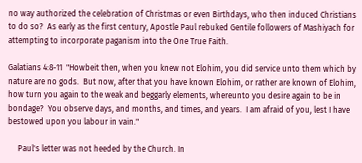no way authorized the celebration of Christmas or even Birthdays, who then induced Christians to do so?  As early as the first century, Apostle Paul rebuked Gentile followers of Mashiyach for attempting to incorporate paganism into the One True Faith.

Galatians 4:8-11  "Howbeit then, when you knew not Elohim, you did service unto them which by nature are no gods.  But now, after that you have known Elohim, or rather are known of Elohim, how turn you again to the weak and beggarly elements, whereunto you desire again to be in bondage?  You observe days, and months, and times, and years.  I am afraid of you, lest I have bestowed upon you labour in vain."

     Paul's letter was not heeded by the Church. In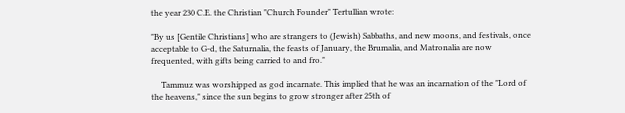the year 230 C.E. the Christian "Church Founder" Tertullian wrote:

"By us [Gentile Christians] who are strangers to (Jewish) Sabbaths, and new moons, and festivals, once acceptable to G-d, the Saturnalia, the feasts of January, the Brumalia, and Matronalia are now frequented, with gifts being carried to and fro."

     Tammuz was worshipped as god incarnate. This implied that he was an incarnation of the "Lord of the heavens," since the sun begins to grow stronger after 25th of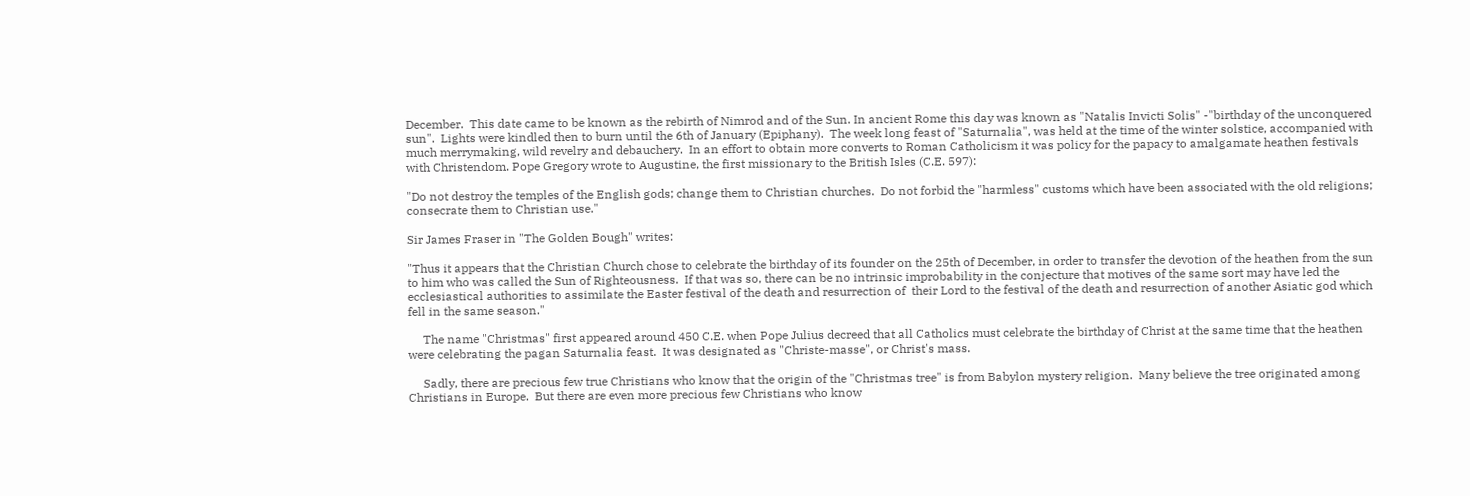December.  This date came to be known as the rebirth of Nimrod and of the Sun. In ancient Rome this day was known as "Natalis Invicti Solis" -"birthday of the unconquered sun".  Lights were kindled then to burn until the 6th of January (Epiphany).  The week long feast of "Saturnalia", was held at the time of the winter solstice, accompanied with much merrymaking, wild revelry and debauchery.  In an effort to obtain more converts to Roman Catholicism it was policy for the papacy to amalgamate heathen festivals with Christendom. Pope Gregory wrote to Augustine, the first missionary to the British Isles (C.E. 597):

"Do not destroy the temples of the English gods; change them to Christian churches.  Do not forbid the "harmless" customs which have been associated with the old religions; consecrate them to Christian use."

Sir James Fraser in "The Golden Bough" writes:

"Thus it appears that the Christian Church chose to celebrate the birthday of its founder on the 25th of December, in order to transfer the devotion of the heathen from the sun to him who was called the Sun of Righteousness.  If that was so, there can be no intrinsic improbability in the conjecture that motives of the same sort may have led the ecclesiastical authorities to assimilate the Easter festival of the death and resurrection of  their Lord to the festival of the death and resurrection of another Asiatic god which fell in the same season."

     The name "Christmas" first appeared around 450 C.E. when Pope Julius decreed that all Catholics must celebrate the birthday of Christ at the same time that the heathen were celebrating the pagan Saturnalia feast.  It was designated as "Christe-masse", or Christ's mass.

     Sadly, there are precious few true Christians who know that the origin of the "Christmas tree" is from Babylon mystery religion.  Many believe the tree originated among Christians in Europe.  But there are even more precious few Christians who know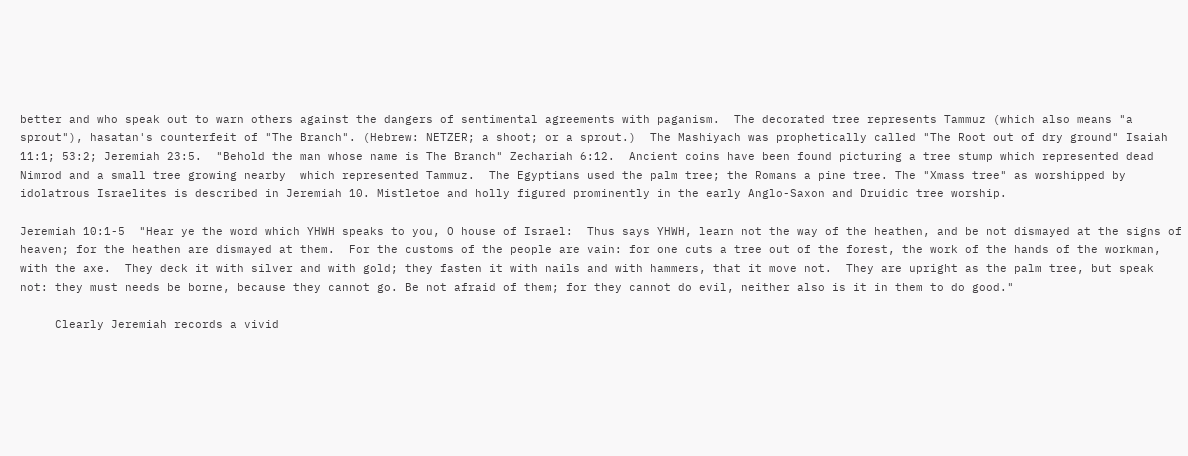better and who speak out to warn others against the dangers of sentimental agreements with paganism.  The decorated tree represents Tammuz (which also means "a sprout"), hasatan's counterfeit of "The Branch". (Hebrew: NETZER; a shoot; or a sprout.)  The Mashiyach was prophetically called "The Root out of dry ground" Isaiah 11:1; 53:2; Jeremiah 23:5.  "Behold the man whose name is The Branch" Zechariah 6:12.  Ancient coins have been found picturing a tree stump which represented dead Nimrod and a small tree growing nearby  which represented Tammuz.  The Egyptians used the palm tree; the Romans a pine tree. The "Xmass tree" as worshipped by idolatrous Israelites is described in Jeremiah 10. Mistletoe and holly figured prominently in the early Anglo-Saxon and Druidic tree worship.

Jeremiah 10:1-5  "Hear ye the word which YHWH speaks to you, O house of Israel:  Thus says YHWH, learn not the way of the heathen, and be not dismayed at the signs of heaven; for the heathen are dismayed at them.  For the customs of the people are vain: for one cuts a tree out of the forest, the work of the hands of the workman, with the axe.  They deck it with silver and with gold; they fasten it with nails and with hammers, that it move not.  They are upright as the palm tree, but speak not: they must needs be borne, because they cannot go. Be not afraid of them; for they cannot do evil, neither also is it in them to do good."

     Clearly Jeremiah records a vivid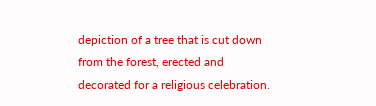depiction of a tree that is cut down from the forest, erected and decorated for a religious celebration.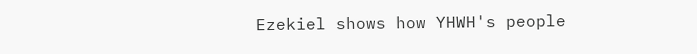Ezekiel shows how YHWH's people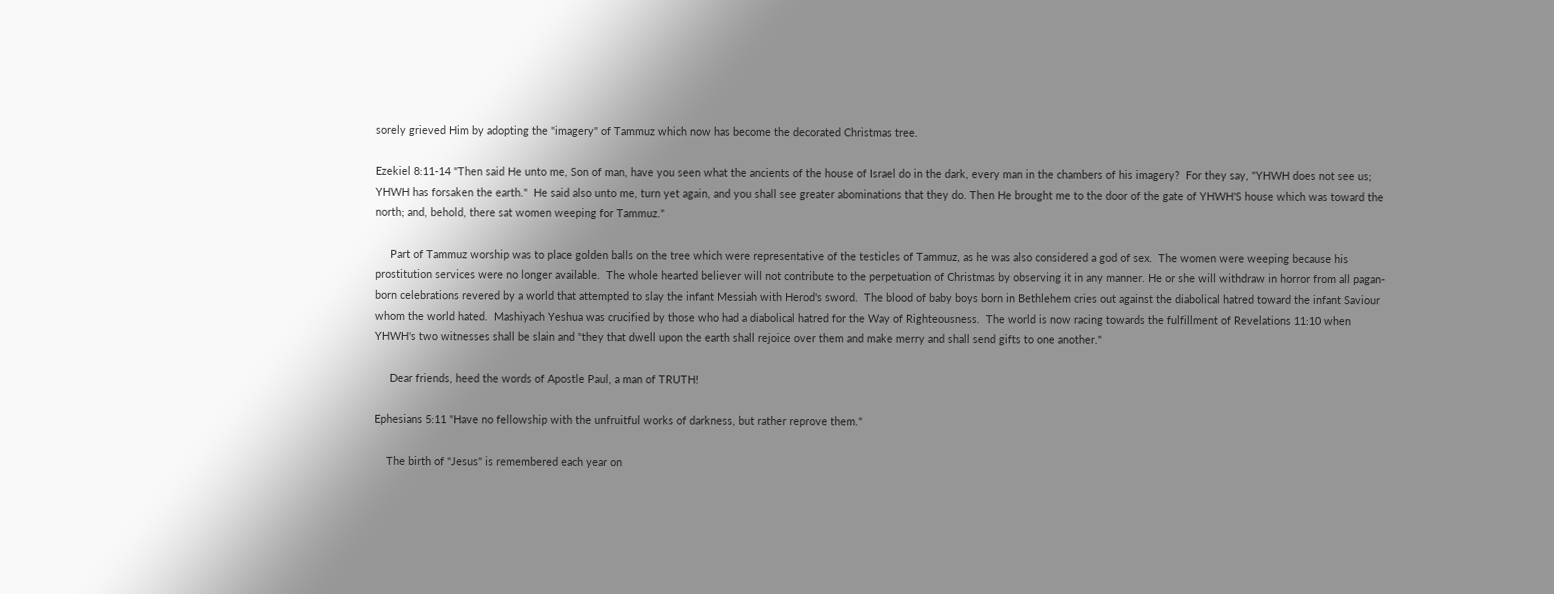sorely grieved Him by adopting the "imagery" of Tammuz which now has become the decorated Christmas tree.

Ezekiel 8:11-14 "Then said He unto me, Son of man, have you seen what the ancients of the house of Israel do in the dark, every man in the chambers of his imagery?  For they say, "YHWH does not see us; YHWH has forsaken the earth."  He said also unto me, turn yet again, and you shall see greater abominations that they do. Then He brought me to the door of the gate of YHWH'S house which was toward the north; and, behold, there sat women weeping for Tammuz."

     Part of Tammuz worship was to place golden balls on the tree which were representative of the testicles of Tammuz, as he was also considered a god of sex.  The women were weeping because his prostitution services were no longer available.  The whole hearted believer will not contribute to the perpetuation of Christmas by observing it in any manner. He or she will withdraw in horror from all pagan-born celebrations revered by a world that attempted to slay the infant Messiah with Herod's sword.  The blood of baby boys born in Bethlehem cries out against the diabolical hatred toward the infant Saviour whom the world hated.  Mashiyach Yeshua was crucified by those who had a diabolical hatred for the Way of Righteousness.  The world is now racing towards the fulfillment of Revelations 11:10 when YHWH's two witnesses shall be slain and "they that dwell upon the earth shall rejoice over them and make merry and shall send gifts to one another."

     Dear friends, heed the words of Apostle Paul, a man of TRUTH!

Ephesians 5:11 "Have no fellowship with the unfruitful works of darkness, but rather reprove them."

    The birth of "Jesus" is remembered each year on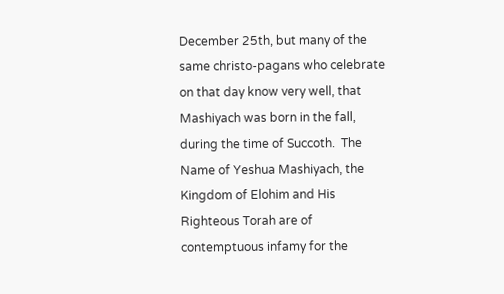December 25th, but many of the same christo-pagans who celebrate on that day know very well, that Mashiyach was born in the fall, during the time of Succoth.  The Name of Yeshua Mashiyach, the Kingdom of Elohim and His Righteous Torah are of contemptuous infamy for the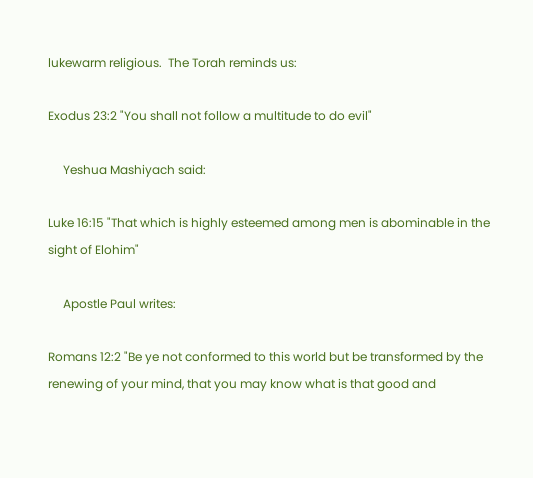lukewarm religious.  The Torah reminds us:

Exodus 23:2 "You shall not follow a multitude to do evil"

     Yeshua Mashiyach said:

Luke 16:15 "That which is highly esteemed among men is abominable in the sight of Elohim"

     Apostle Paul writes:

Romans 12:2 "Be ye not conformed to this world but be transformed by the renewing of your mind, that you may know what is that good and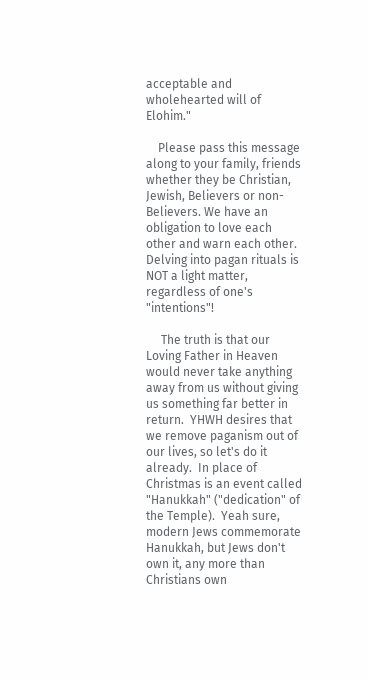acceptable and wholehearted will of Elohim."

    Please pass this message along to your family, friends whether they be Christian, Jewish, Believers or non-Believers. We have an obligation to love each other and warn each other.  Delving into pagan rituals is NOT a light matter, regardless of one's "intentions"!

     The truth is that our Loving Father in Heaven would never take anything away from us without giving us something far better in return.  YHWH desires that we remove paganism out of our lives, so let's do it already.  In place of Christmas is an event called "Hanukkah" ("dedication" of the Temple).  Yeah sure, modern Jews commemorate Hanukkah, but Jews don't own it, any more than Christians own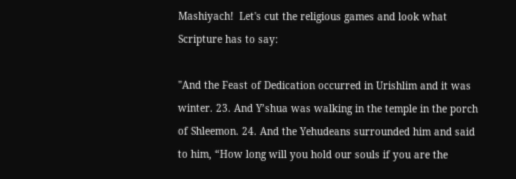Mashiyach!  Let's cut the religious games and look what Scripture has to say:

"And the Feast of Dedication occurred in Urishlim and it was winter. 23. And Y’shua was walking in the temple in the porch of Shleemon. 24. And the Yehudeans surrounded him and said to him, “How long will you hold our souls if you are the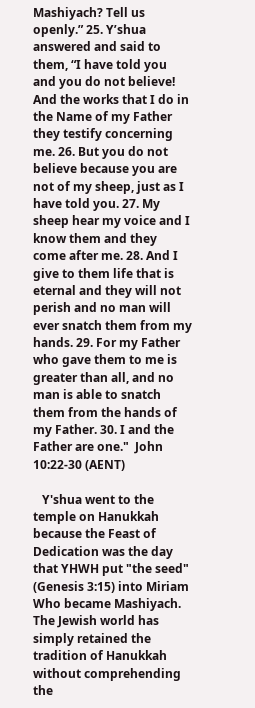Mashiyach? Tell us openly.” 25. Y’shua answered and said to them, “I have told you and you do not believe! And the works that I do in the Name of my Father they testify concerning me. 26. But you do not believe because you are not of my sheep, just as I have told you. 27. My sheep hear my voice and I know them and they come after me. 28. And I give to them life that is eternal and they will not perish and no man will ever snatch them from my hands. 29. For my Father who gave them to me is greater than all, and no man is able to snatch them from the hands of my Father. 30. I and the Father are one."  John 10:22-30 (AENT)

   Y'shua went to the temple on Hanukkah because the Feast of Dedication was the day that YHWH put "the seed" (Genesis 3:15) into Miriam Who became Mashiyach.  The Jewish world has simply retained the tradition of Hanukkah without comprehending the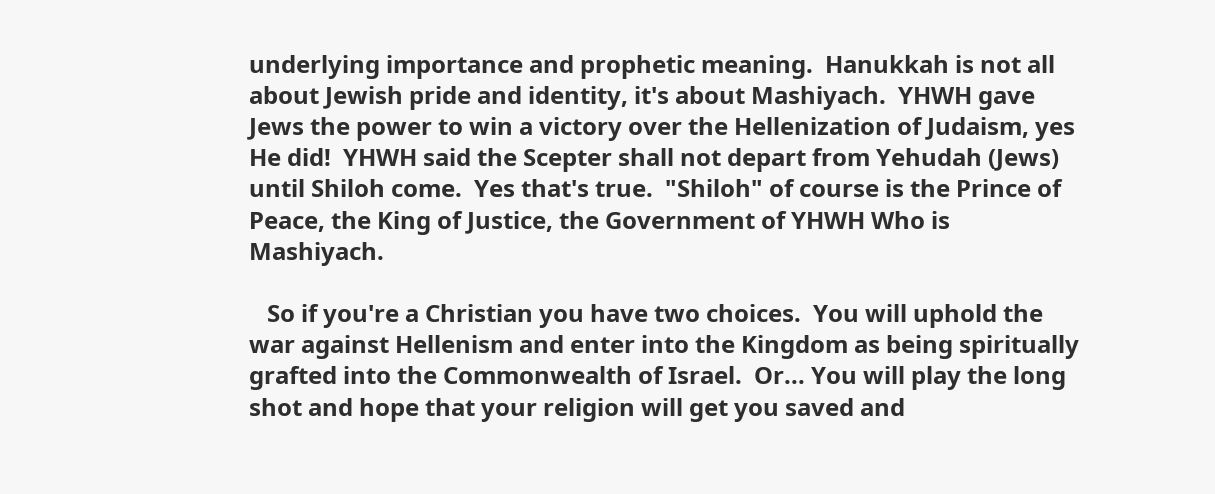underlying importance and prophetic meaning.  Hanukkah is not all about Jewish pride and identity, it's about Mashiyach.  YHWH gave Jews the power to win a victory over the Hellenization of Judaism, yes He did!  YHWH said the Scepter shall not depart from Yehudah (Jews) until Shiloh come.  Yes that's true.  "Shiloh" of course is the Prince of Peace, the King of Justice, the Government of YHWH Who is Mashiyach.

   So if you're a Christian you have two choices.  You will uphold the war against Hellenism and enter into the Kingdom as being spiritually grafted into the Commonwealth of Israel.  Or... You will play the long shot and hope that your religion will get you saved and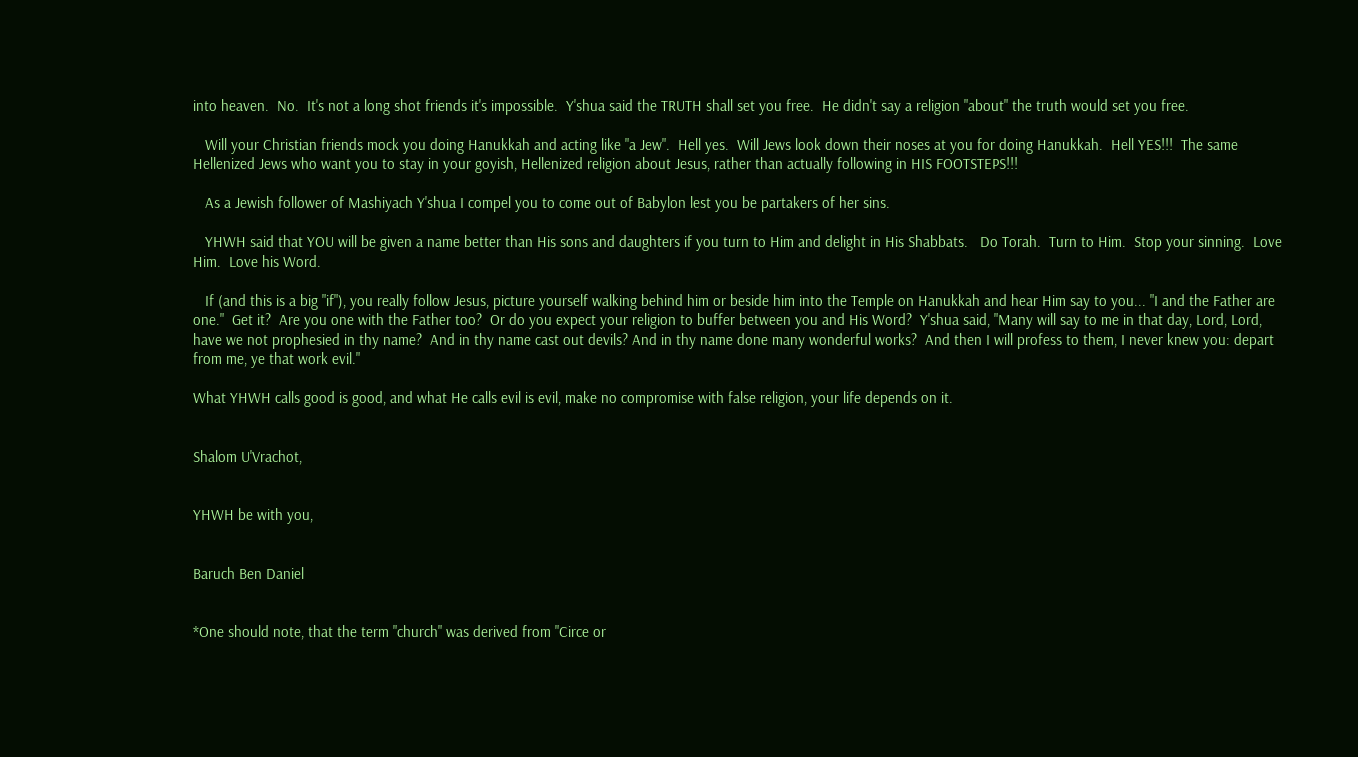into heaven.  No.  It's not a long shot friends it's impossible.  Y'shua said the TRUTH shall set you free.  He didn't say a religion "about" the truth would set you free.

   Will your Christian friends mock you doing Hanukkah and acting like "a Jew".  Hell yes.  Will Jews look down their noses at you for doing Hanukkah.  Hell YES!!!  The same Hellenized Jews who want you to stay in your goyish, Hellenized religion about Jesus, rather than actually following in HIS FOOTSTEPS!!!

   As a Jewish follower of Mashiyach Y'shua I compel you to come out of Babylon lest you be partakers of her sins.

   YHWH said that YOU will be given a name better than His sons and daughters if you turn to Him and delight in His Shabbats.   Do Torah.  Turn to Him.  Stop your sinning.  Love Him.  Love his Word.

   If (and this is a big "if"), you really follow Jesus, picture yourself walking behind him or beside him into the Temple on Hanukkah and hear Him say to you... "I and the Father are one."  Get it?  Are you one with the Father too?  Or do you expect your religion to buffer between you and His Word?  Y'shua said, "Many will say to me in that day, Lord, Lord, have we not prophesied in thy name?  And in thy name cast out devils? And in thy name done many wonderful works?  And then I will profess to them, I never knew you: depart from me, ye that work evil."

What YHWH calls good is good, and what He calls evil is evil, make no compromise with false religion, your life depends on it.


Shalom U'Vrachot,


YHWH be with you,


Baruch Ben Daniel


*One should note, that the term "church" was derived from "Circe or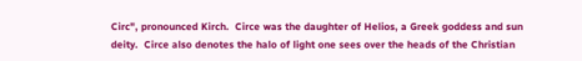Circ", pronounced Kirch.  Circe was the daughter of Helios, a Greek goddess and sun deity.  Circe also denotes the halo of light one sees over the heads of the Christian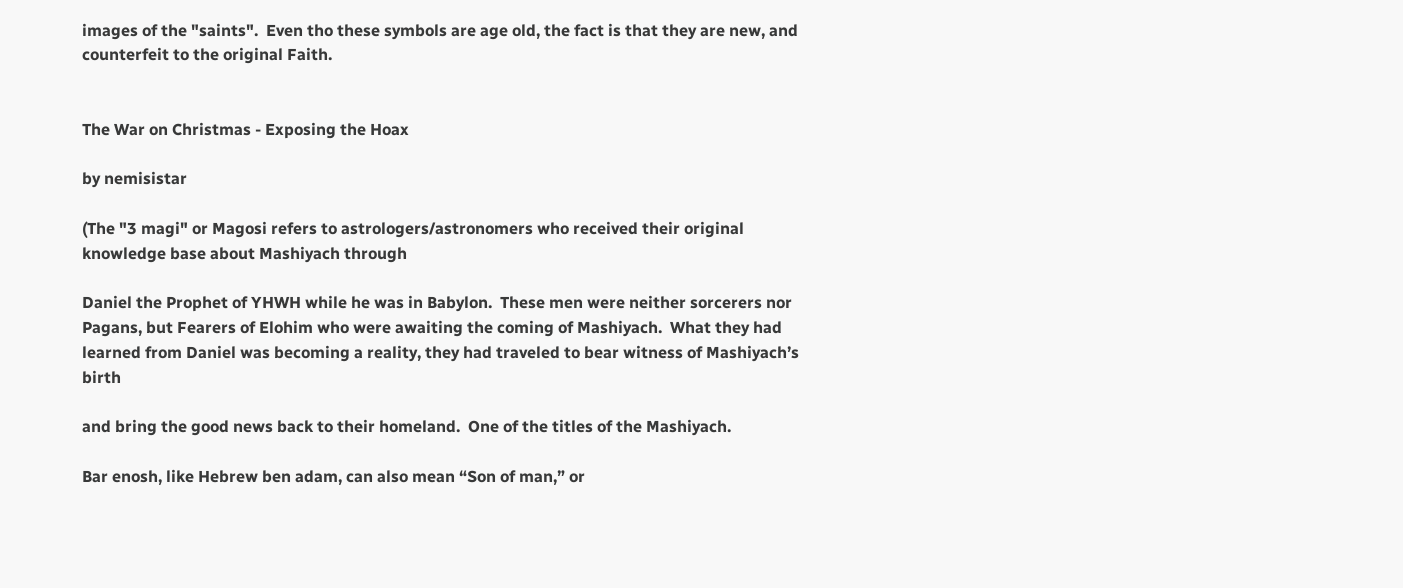images of the "saints".  Even tho these symbols are age old, the fact is that they are new, and counterfeit to the original Faith.


The War on Christmas - Exposing the Hoax

by nemisistar

(The "3 magi" or Magosi refers to astrologers/astronomers who received their original knowledge base about Mashiyach through

Daniel the Prophet of YHWH while he was in Babylon.  These men were neither sorcerers nor Pagans, but Fearers of Elohim who were awaiting the coming of Mashiyach.  What they had learned from Daniel was becoming a reality, they had traveled to bear witness of Mashiyach’s birth

and bring the good news back to their homeland.  One of the titles of the Mashiyach.

Bar enosh, like Hebrew ben adam, can also mean “Son of man,” or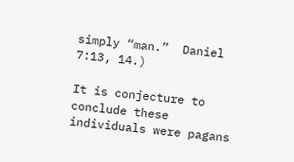simply “man.”  Daniel 7:13, 14.)

It is conjecture to conclude these individuals were pagans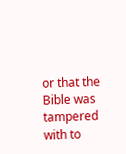or that the Bible was tampered with to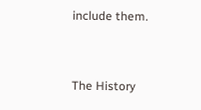include them.


The History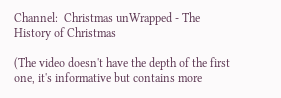Channel:  Christmas unWrapped - The History of Christmas

(The video doesn't have the depth of the first one, it's informative but contains more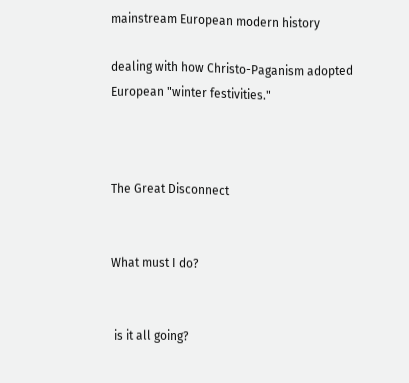mainstream European modern history

dealing with how Christo-Paganism adopted European "winter festivities."



The Great Disconnect


What must I do?


 is it all going?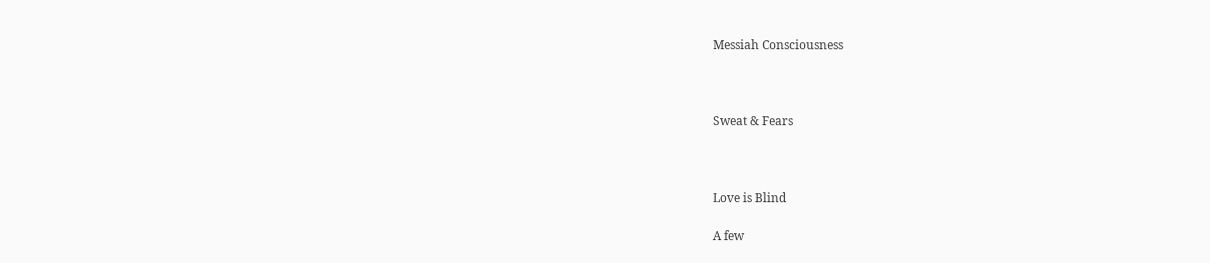Messiah Consciousness



Sweat & Fears



Love is Blind

A few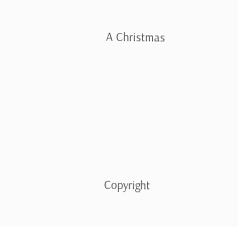A Christmas





Copyright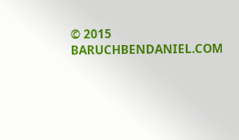© 2015 BARUCHBENDANIEL.COM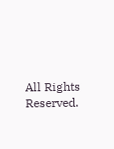All Rights Reserved.